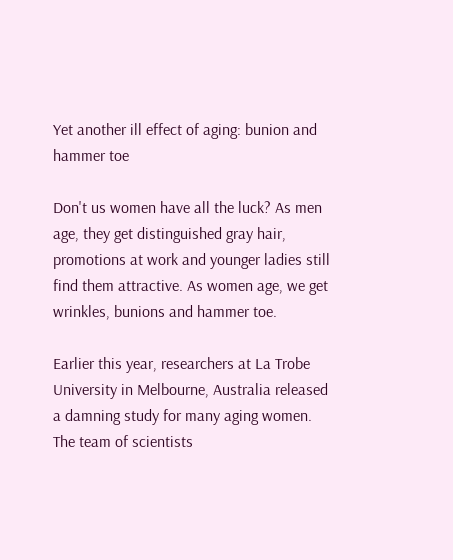Yet another ill effect of aging: bunion and hammer toe

Don't us women have all the luck? As men age, they get distinguished gray hair, promotions at work and younger ladies still find them attractive. As women age, we get wrinkles, bunions and hammer toe.

Earlier this year, researchers at La Trobe University in Melbourne, Australia released a damning study for many aging women. The team of scientists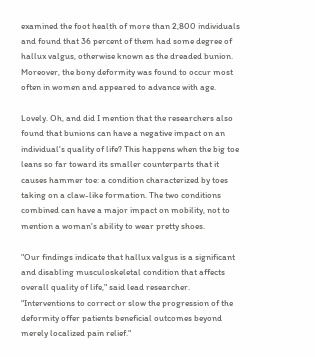examined the foot health of more than 2,800 individuals and found that 36 percent of them had some degree of hallux valgus, otherwise known as the dreaded bunion. Moreover, the bony deformity was found to occur most often in women and appeared to advance with age.

Lovely. Oh, and did I mention that the researchers also found that bunions can have a negative impact on an individual's quality of life? This happens when the big toe leans so far toward its smaller counterparts that it causes hammer toe: a condition characterized by toes taking on a claw-like formation. The two conditions combined can have a major impact on mobility, not to mention a woman's ability to wear pretty shoes.

"Our findings indicate that hallux valgus is a significant and disabling musculoskeletal condition that affects overall quality of life," said lead researcher. "Interventions to correct or slow the progression of the deformity offer patients beneficial outcomes beyond merely localized pain relief."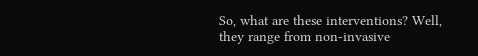So, what are these interventions? Well, they range from non-invasive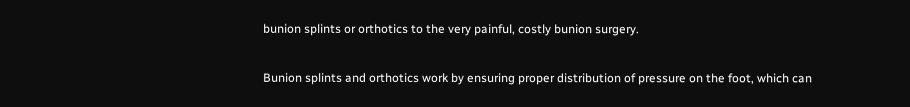bunion splints or orthotics to the very painful, costly bunion surgery.

Bunion splints and orthotics work by ensuring proper distribution of pressure on the foot, which can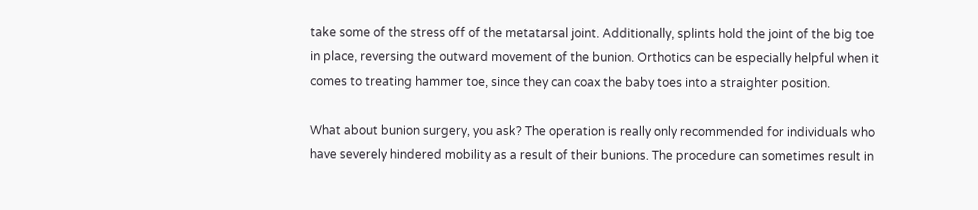take some of the stress off of the metatarsal joint. Additionally, splints hold the joint of the big toe in place, reversing the outward movement of the bunion. Orthotics can be especially helpful when it comes to treating hammer toe, since they can coax the baby toes into a straighter position.

What about bunion surgery, you ask? The operation is really only recommended for individuals who have severely hindered mobility as a result of their bunions. The procedure can sometimes result in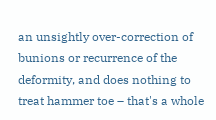an unsightly over-correction of bunions or recurrence of the deformity, and does nothing to treat hammer toe – that's a whole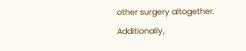other surgery altogether. Additionally,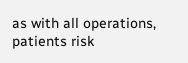as with all operations, patients risk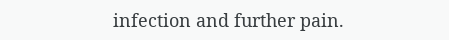infection and further pain.